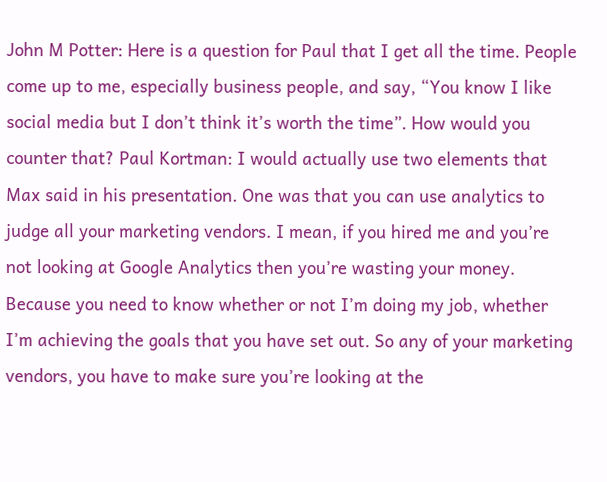John M Potter: Here is a question for Paul that I get all the time. People come up to me, especially business people, and say, “You know I like social media but I don’t think it’s worth the time”. How would you counter that? Paul Kortman: I would actually use two elements that Max said in his presentation. One was that you can use analytics to judge all your marketing vendors. I mean, if you hired me and you’re not looking at Google Analytics then you’re wasting your money. Because you need to know whether or not I’m doing my job, whether I’m achieving the goals that you have set out. So any of your marketing vendors, you have to make sure you’re looking at the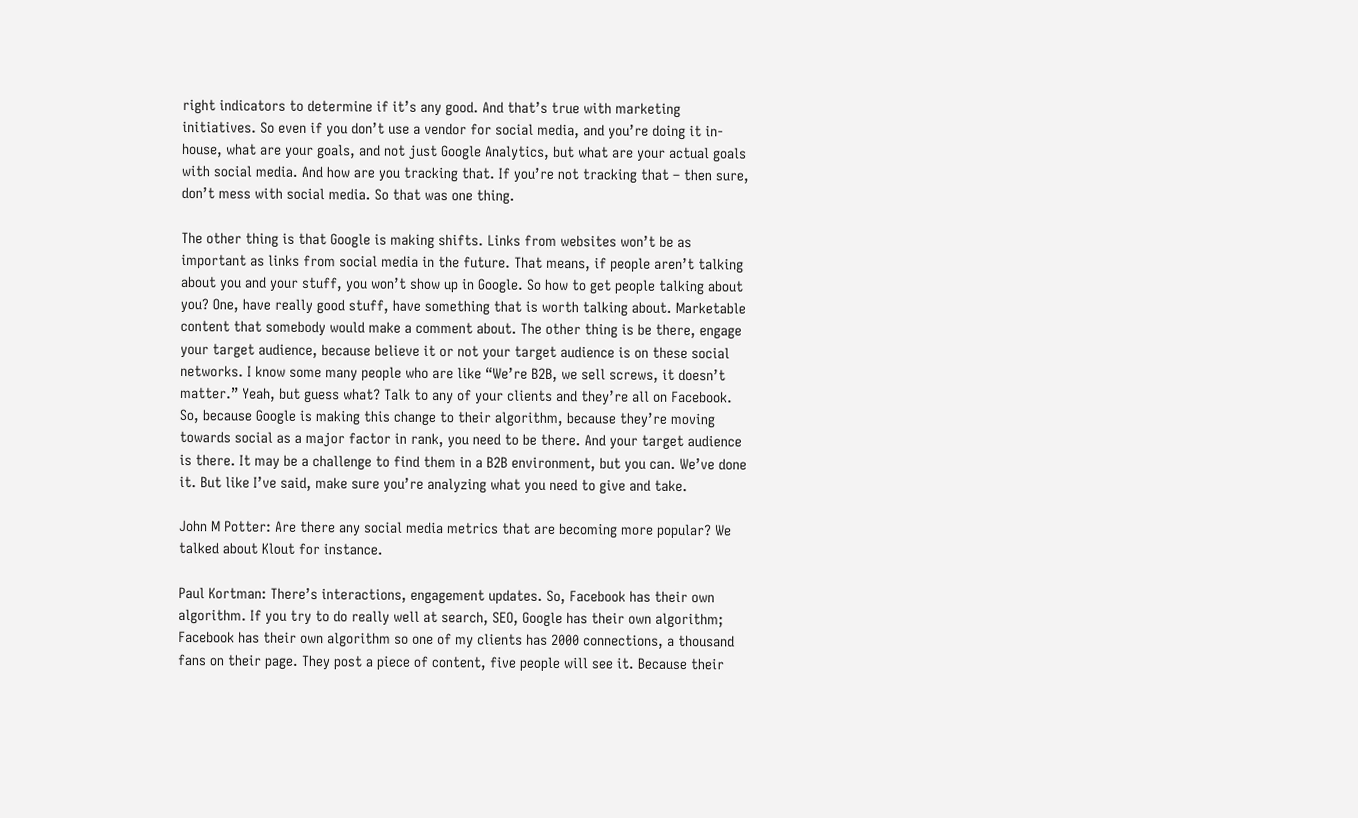right indicators to determine if it’s any good. And that’s true with marketing initiatives. So even if you don’t use a vendor for social media, and you’re doing it in-house, what are your goals, and not just Google Analytics, but what are your actual goals with social media. And how are you tracking that. If you’re not tracking that – then sure, don’t mess with social media. So that was one thing.

The other thing is that Google is making shifts. Links from websites won’t be as important as links from social media in the future. That means, if people aren’t talking about you and your stuff, you won’t show up in Google. So how to get people talking about you? One, have really good stuff, have something that is worth talking about. Marketable content that somebody would make a comment about. The other thing is be there, engage your target audience, because believe it or not your target audience is on these social networks. I know some many people who are like “We’re B2B, we sell screws, it doesn’t matter.” Yeah, but guess what? Talk to any of your clients and they’re all on Facebook. So, because Google is making this change to their algorithm, because they’re moving towards social as a major factor in rank, you need to be there. And your target audience is there. It may be a challenge to find them in a B2B environment, but you can. We’ve done it. But like I’ve said, make sure you’re analyzing what you need to give and take.

John M Potter: Are there any social media metrics that are becoming more popular? We talked about Klout for instance.

Paul Kortman: There’s interactions, engagement updates. So, Facebook has their own algorithm. If you try to do really well at search, SEO, Google has their own algorithm; Facebook has their own algorithm so one of my clients has 2000 connections, a thousand fans on their page. They post a piece of content, five people will see it. Because their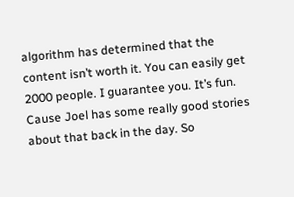algorithm has determined that the content isn’t worth it. You can easily get 2000 people. I guarantee you. It’s fun. Cause Joel has some really good stories about that back in the day. So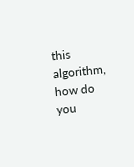this algorithm, how do you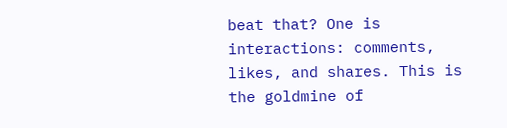beat that? One is interactions: comments, likes, and shares. This is the goldmine of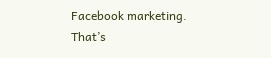Facebook marketing. That’s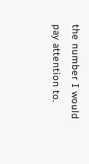the number I would pay attention to.